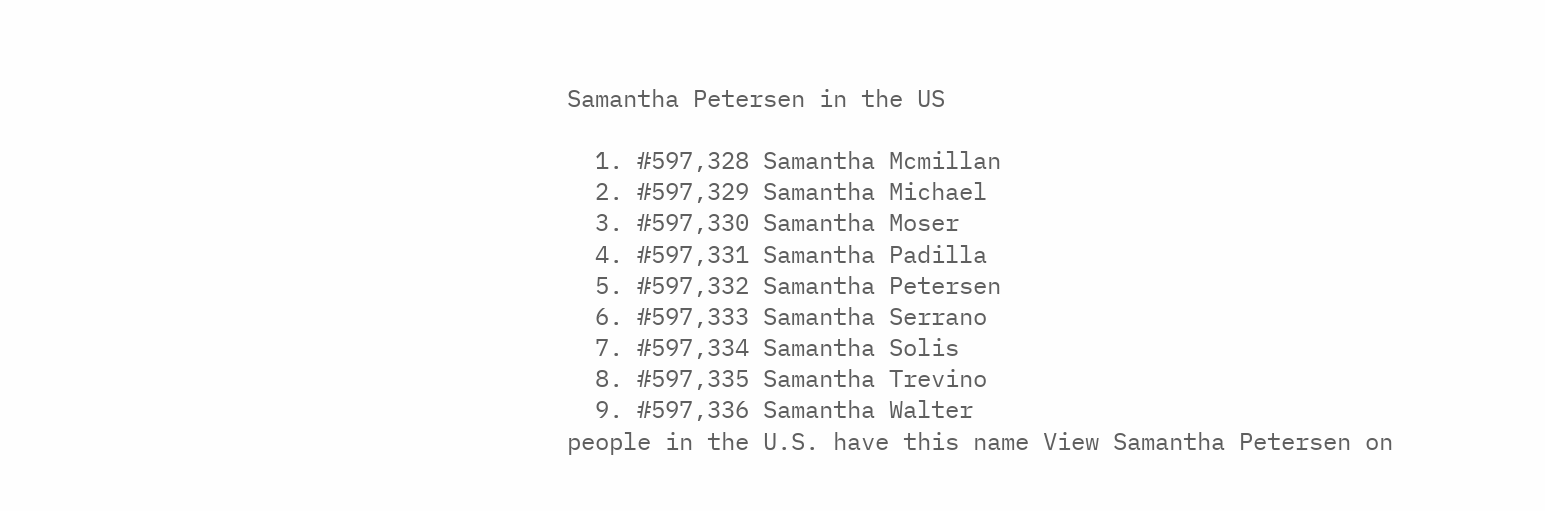Samantha Petersen in the US

  1. #597,328 Samantha Mcmillan
  2. #597,329 Samantha Michael
  3. #597,330 Samantha Moser
  4. #597,331 Samantha Padilla
  5. #597,332 Samantha Petersen
  6. #597,333 Samantha Serrano
  7. #597,334 Samantha Solis
  8. #597,335 Samantha Trevino
  9. #597,336 Samantha Walter
people in the U.S. have this name View Samantha Petersen on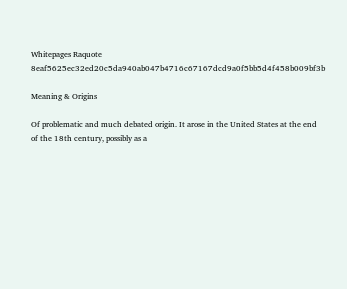Whitepages Raquote 8eaf5625ec32ed20c5da940ab047b4716c67167dcd9a0f5bb5d4f458b009bf3b

Meaning & Origins

Of problematic and much debated origin. It arose in the United States at the end of the 18th century, possibly as a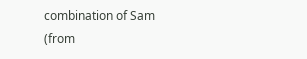combination of Sam (from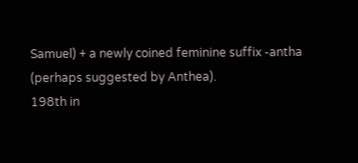Samuel) + a newly coined feminine suffix -antha (perhaps suggested by Anthea).
198th in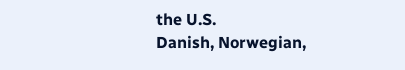the U.S.
Danish, Norwegian,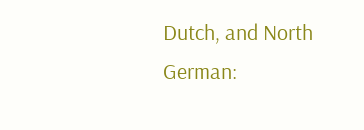Dutch, and North German: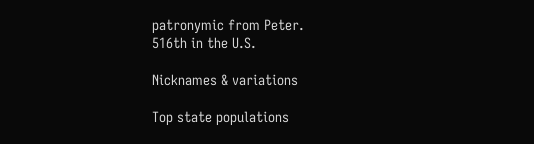patronymic from Peter.
516th in the U.S.

Nicknames & variations

Top state populations